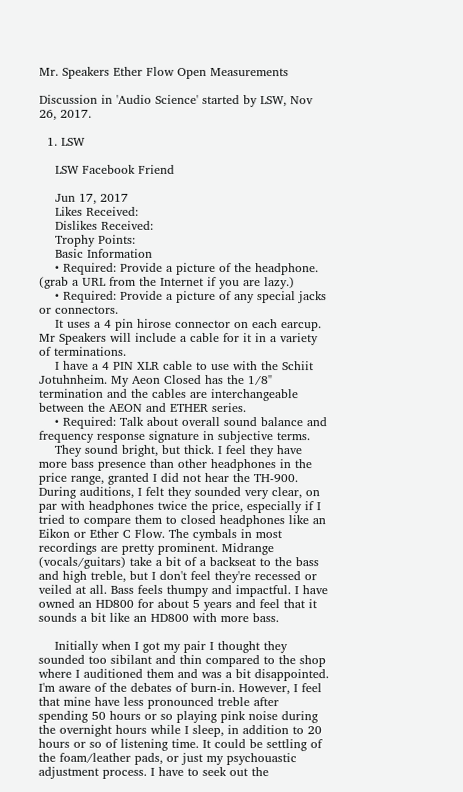Mr. Speakers Ether Flow Open Measurements

Discussion in 'Audio Science' started by LSW, Nov 26, 2017.

  1. LSW

    LSW Facebook Friend

    Jun 17, 2017
    Likes Received:
    Dislikes Received:
    Trophy Points:
    Basic Information
    • Required: Provide a picture of the headphone. (grab a URL from the Internet if you are lazy.)
    • Required: Provide a picture of any special jacks or connectors.
    It uses a 4 pin hirose connector on each earcup. Mr Speakers will include a cable for it in a variety of terminations.
    I have a 4 PIN XLR cable to use with the Schiit Jotuhnheim. My Aeon Closed has the 1/8" termination and the cables are interchangeable between the AEON and ETHER series.
    • Required: Talk about overall sound balance and frequency response signature in subjective terms.
    They sound bright, but thick. I feel they have more bass presence than other headphones in the price range, granted I did not hear the TH-900. During auditions, I felt they sounded very clear, on par with headphones twice the price, especially if I tried to compare them to closed headphones like an Eikon or Ether C Flow. The cymbals in most recordings are pretty prominent. Midrange (vocals/guitars) take a bit of a backseat to the bass and high treble, but I don't feel they're recessed or veiled at all. Bass feels thumpy and impactful. I have owned an HD800 for about 5 years and feel that it sounds a bit like an HD800 with more bass.

    Initially when I got my pair I thought they sounded too sibilant and thin compared to the shop where I auditioned them and was a bit disappointed. I'm aware of the debates of burn-in. However, I feel that mine have less pronounced treble after spending 50 hours or so playing pink noise during the overnight hours while I sleep, in addition to 20 hours or so of listening time. It could be settling of the foam/leather pads, or just my psychouastic adjustment process. I have to seek out the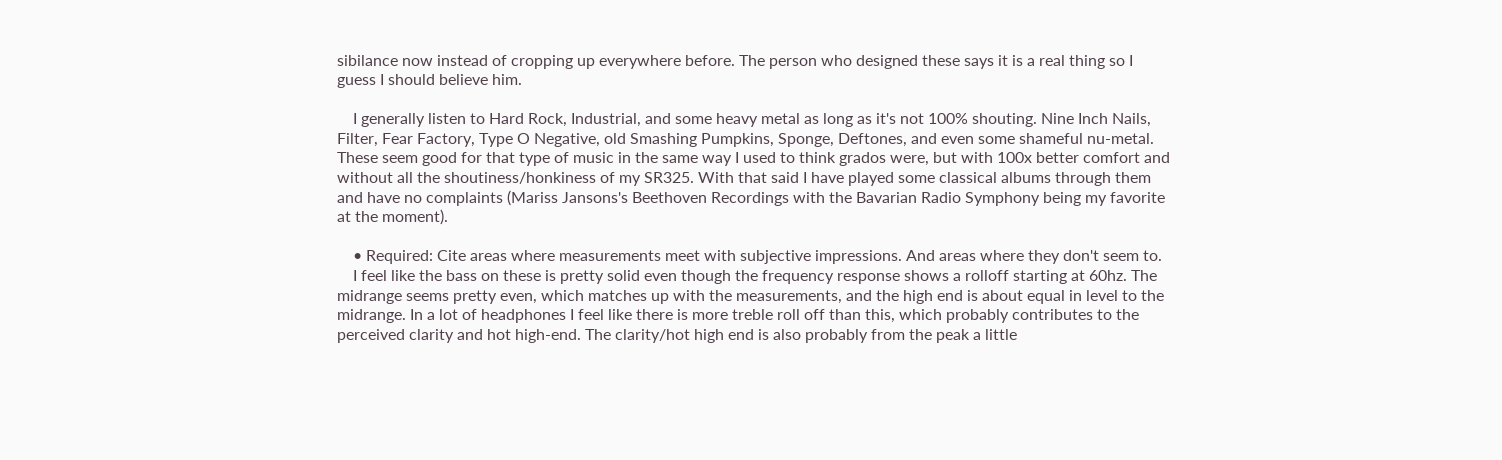sibilance now instead of cropping up everywhere before. The person who designed these says it is a real thing so I guess I should believe him.

    I generally listen to Hard Rock, Industrial, and some heavy metal as long as it's not 100% shouting. Nine Inch Nails, Filter, Fear Factory, Type O Negative, old Smashing Pumpkins, Sponge, Deftones, and even some shameful nu-metal. These seem good for that type of music in the same way I used to think grados were, but with 100x better comfort and without all the shoutiness/honkiness of my SR325. With that said I have played some classical albums through them and have no complaints (Mariss Jansons's Beethoven Recordings with the Bavarian Radio Symphony being my favorite at the moment).

    • Required: Cite areas where measurements meet with subjective impressions. And areas where they don't seem to.
    I feel like the bass on these is pretty solid even though the frequency response shows a rolloff starting at 60hz. The midrange seems pretty even, which matches up with the measurements, and the high end is about equal in level to the midrange. In a lot of headphones I feel like there is more treble roll off than this, which probably contributes to the perceived clarity and hot high-end. The clarity/hot high end is also probably from the peak a little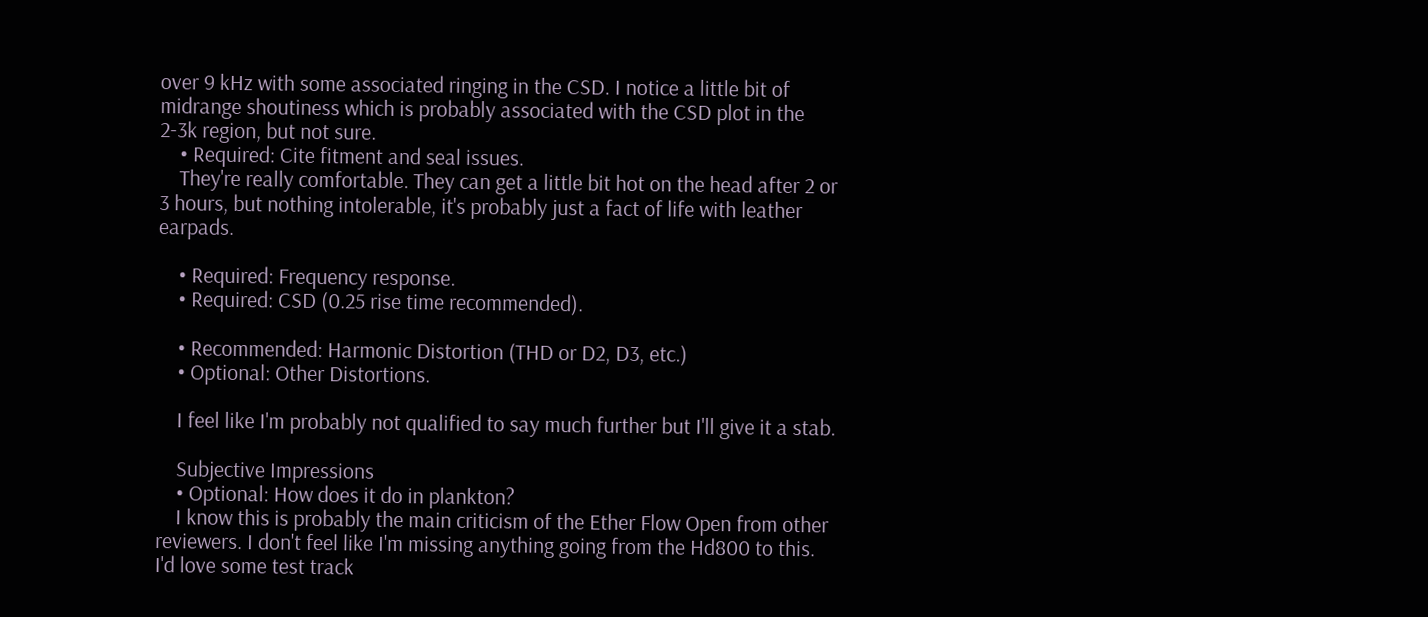over 9 kHz with some associated ringing in the CSD. I notice a little bit of midrange shoutiness which is probably associated with the CSD plot in the 2-3k region, but not sure.
    • Required: Cite fitment and seal issues.
    They're really comfortable. They can get a little bit hot on the head after 2 or 3 hours, but nothing intolerable, it's probably just a fact of life with leather earpads.

    • Required: Frequency response.
    • Required: CSD (0.25 rise time recommended).

    • Recommended: Harmonic Distortion (THD or D2, D3, etc.)
    • Optional: Other Distortions.

    I feel like I'm probably not qualified to say much further but I'll give it a stab.

    Subjective Impressions
    • Optional: How does it do in plankton?
    I know this is probably the main criticism of the Ether Flow Open from other reviewers. I don't feel like I'm missing anything going from the Hd800 to this. I'd love some test track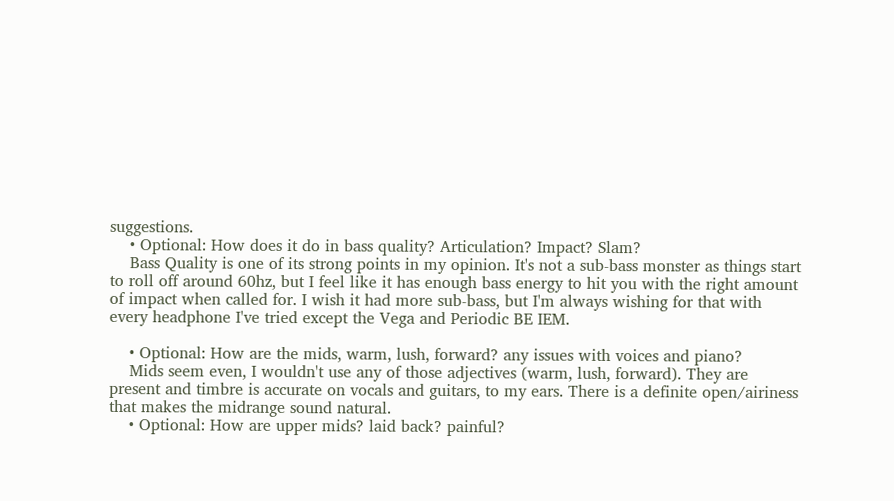suggestions.
    • Optional: How does it do in bass quality? Articulation? Impact? Slam?
    Bass Quality is one of its strong points in my opinion. It's not a sub-bass monster as things start to roll off around 60hz, but I feel like it has enough bass energy to hit you with the right amount of impact when called for. I wish it had more sub-bass, but I'm always wishing for that with every headphone I've tried except the Vega and Periodic BE IEM.

    • Optional: How are the mids, warm, lush, forward? any issues with voices and piano?
    Mids seem even, I wouldn't use any of those adjectives (warm, lush, forward). They are present and timbre is accurate on vocals and guitars, to my ears. There is a definite open/airiness that makes the midrange sound natural.
    • Optional: How are upper mids? laid back? painful?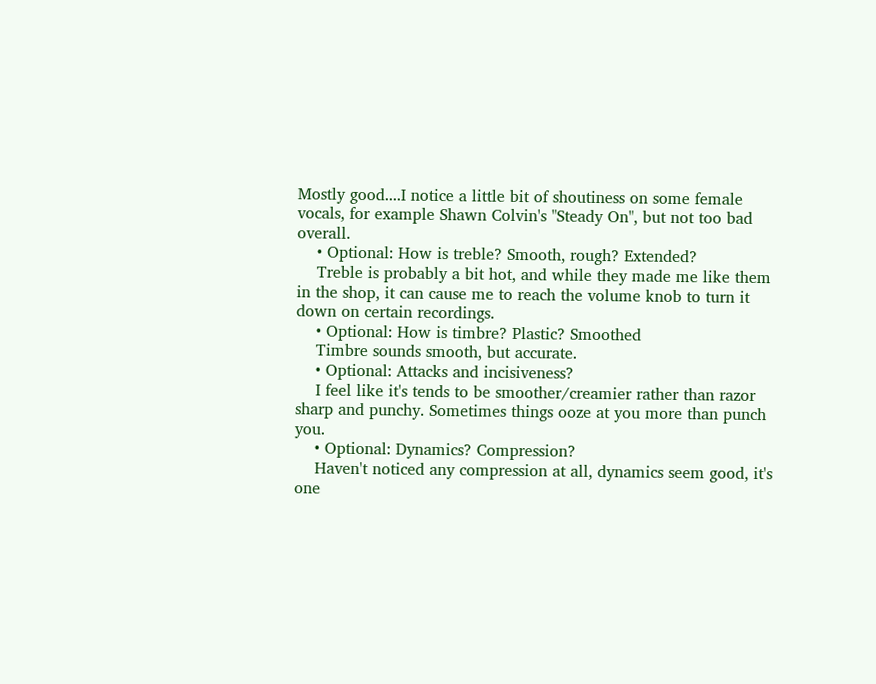Mostly good....I notice a little bit of shoutiness on some female vocals, for example Shawn Colvin's "Steady On", but not too bad overall.
    • Optional: How is treble? Smooth, rough? Extended?
    Treble is probably a bit hot, and while they made me like them in the shop, it can cause me to reach the volume knob to turn it down on certain recordings.
    • Optional: How is timbre? Plastic? Smoothed
    Timbre sounds smooth, but accurate.
    • Optional: Attacks and incisiveness?
    I feel like it's tends to be smoother/creamier rather than razor sharp and punchy. Sometimes things ooze at you more than punch you.
    • Optional: Dynamics? Compression?
    Haven't noticed any compression at all, dynamics seem good, it's one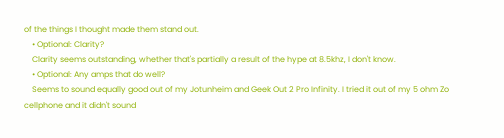of the things I thought made them stand out.
    • Optional: Clarity?
    Clarity seems outstanding, whether that's partially a result of the hype at 8.5khz, I don't know.
    • Optional: Any amps that do well?
    Seems to sound equally good out of my Jotunheim and Geek Out 2 Pro Infinity. I tried it out of my 5 ohm Zo cellphone and it didn't sound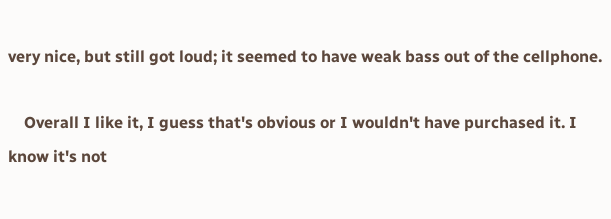very nice, but still got loud; it seemed to have weak bass out of the cellphone.

    Overall I like it, I guess that's obvious or I wouldn't have purchased it. I know it's not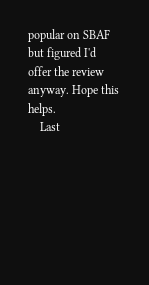popular on SBAF but figured I'd offer the review anyway. Hope this helps.
    Last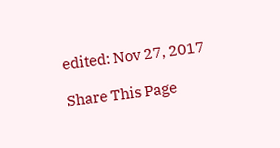edited: Nov 27, 2017

Share This Page